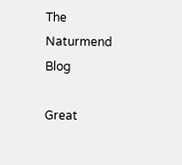The Naturmend Blog

Great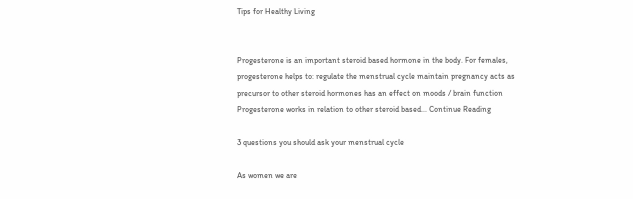Tips for Healthy Living


Progesterone is an important steroid based hormone in the body. For females, progesterone helps to: regulate the menstrual cycle maintain pregnancy acts as precursor to other steroid hormones has an effect on moods / brain function Progesterone works in relation to other steroid based... Continue Reading

3 questions you should ask your menstrual cycle

As women we are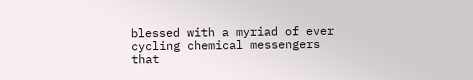blessed with a myriad of ever cycling chemical messengers that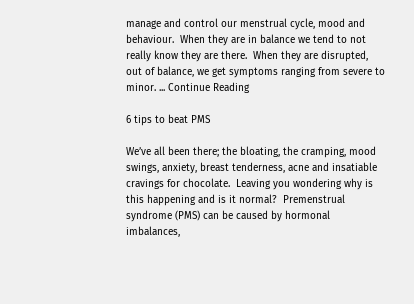manage and control our menstrual cycle, mood and behaviour.  When they are in balance we tend to not really know they are there.  When they are disrupted, out of balance, we get symptoms ranging from severe to minor. ... Continue Reading

6 tips to beat PMS

We’ve all been there; the bloating, the cramping, mood swings, anxiety, breast tenderness, acne and insatiable cravings for chocolate.  Leaving you wondering why is this happening and is it normal?  Premenstrual syndrome (PMS) can be caused by hormonal imbalances,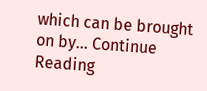which can be brought on by... Continue Reading